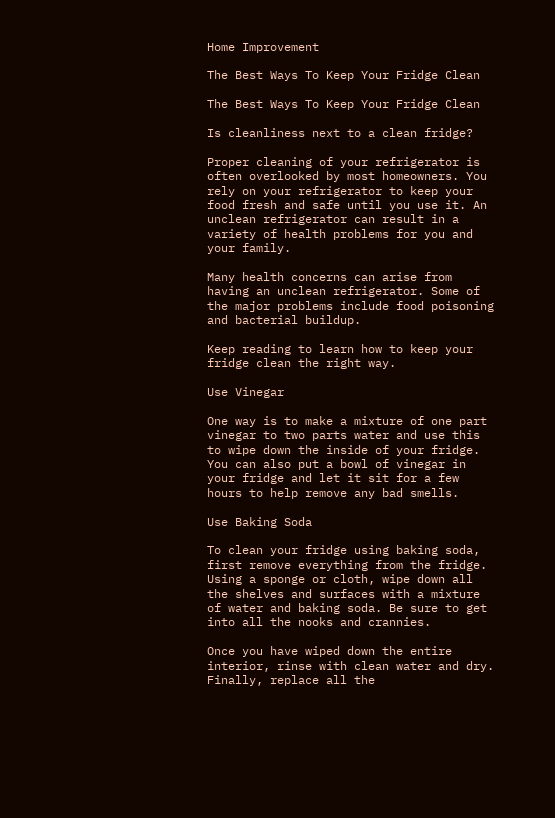Home Improvement

The Best Ways To Keep Your Fridge Clean

The Best Ways To Keep Your Fridge Clean

Is cleanliness next to a clean fridge?

Proper cleaning of your refrigerator is often overlooked by most homeowners. You rely on your refrigerator to keep your food fresh and safe until you use it. An unclean refrigerator can result in a variety of health problems for you and your family.

Many health concerns can arise from having an unclean refrigerator. Some of the major problems include food poisoning and bacterial buildup.

Keep reading to learn how to keep your fridge clean the right way.

Use Vinegar

One way is to make a mixture of one part vinegar to two parts water and use this to wipe down the inside of your fridge. You can also put a bowl of vinegar in your fridge and let it sit for a few hours to help remove any bad smells.

Use Baking Soda

To clean your fridge using baking soda, first remove everything from the fridge. Using a sponge or cloth, wipe down all the shelves and surfaces with a mixture of water and baking soda. Be sure to get into all the nooks and crannies.

Once you have wiped down the entire interior, rinse with clean water and dry. Finally, replace all the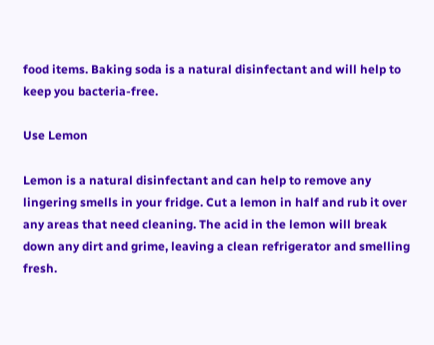food items. Baking soda is a natural disinfectant and will help to keep you bacteria-free.

Use Lemon

Lemon is a natural disinfectant and can help to remove any lingering smells in your fridge. Cut a lemon in half and rub it over any areas that need cleaning. The acid in the lemon will break down any dirt and grime, leaving a clean refrigerator and smelling fresh.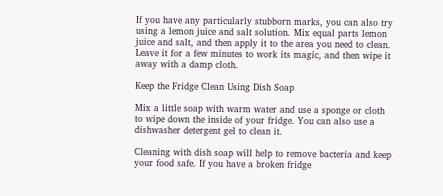If you have any particularly stubborn marks, you can also try using a lemon juice and salt solution. Mix equal parts lemon juice and salt, and then apply it to the area you need to clean. Leave it for a few minutes to work its magic, and then wipe it away with a damp cloth.

Keep the Fridge Clean Using Dish Soap

Mix a little soap with warm water and use a sponge or cloth to wipe down the inside of your fridge. You can also use a dishwasher detergent gel to clean it.

Cleaning with dish soap will help to remove bacteria and keep your food safe. If you have a broken fridge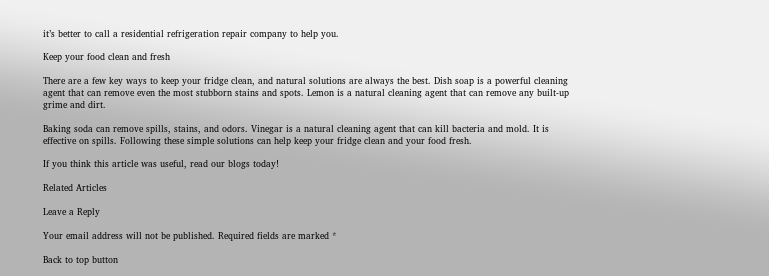it’s better to call a residential refrigeration repair company to help you.

Keep your food clean and fresh

There are a few key ways to keep your fridge clean, and natural solutions are always the best. Dish soap is a powerful cleaning agent that can remove even the most stubborn stains and spots. Lemon is a natural cleaning agent that can remove any built-up grime and dirt.

Baking soda can remove spills, stains, and odors. Vinegar is a natural cleaning agent that can kill bacteria and mold. It is effective on spills. Following these simple solutions can help keep your fridge clean and your food fresh.

If you think this article was useful, read our blogs today!

Related Articles

Leave a Reply

Your email address will not be published. Required fields are marked *

Back to top button